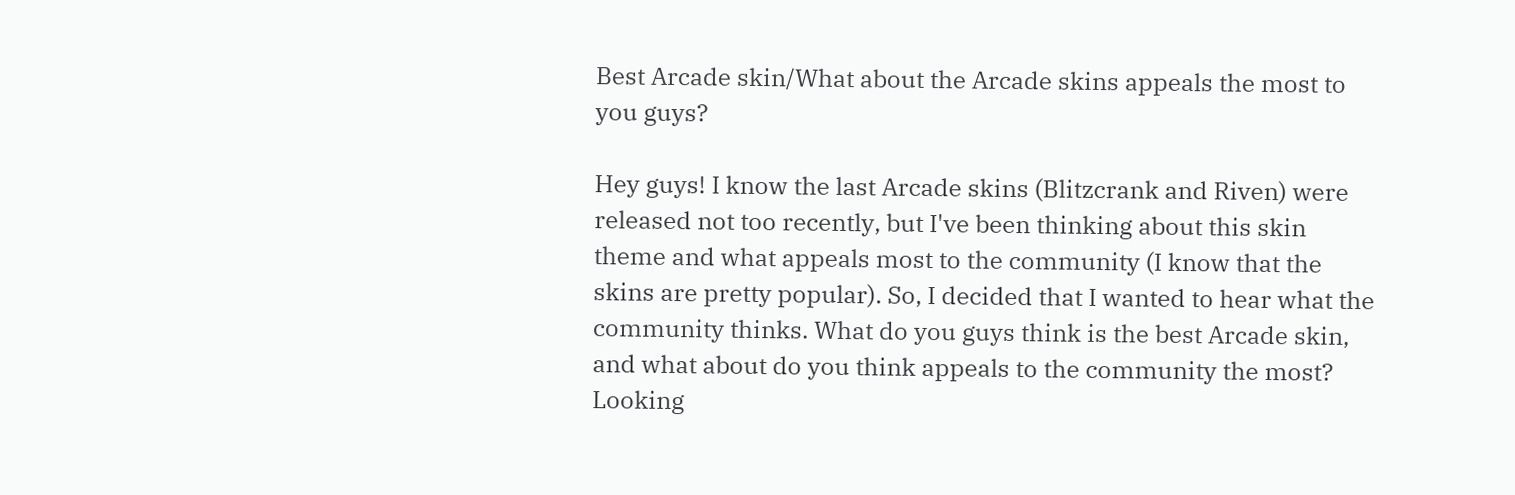Best Arcade skin/What about the Arcade skins appeals the most to you guys?

Hey guys! I know the last Arcade skins (Blitzcrank and Riven) were released not too recently, but I've been thinking about this skin theme and what appeals most to the community (I know that the skins are pretty popular). So, I decided that I wanted to hear what the community thinks. What do you guys think is the best Arcade skin, and what about do you think appeals to the community the most? Looking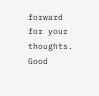forward for your thoughts. Good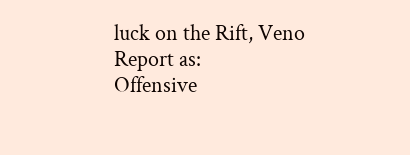luck on the Rift, Veno
Report as:
Offensive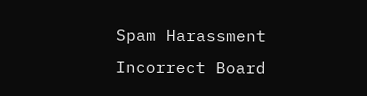Spam Harassment Incorrect Board